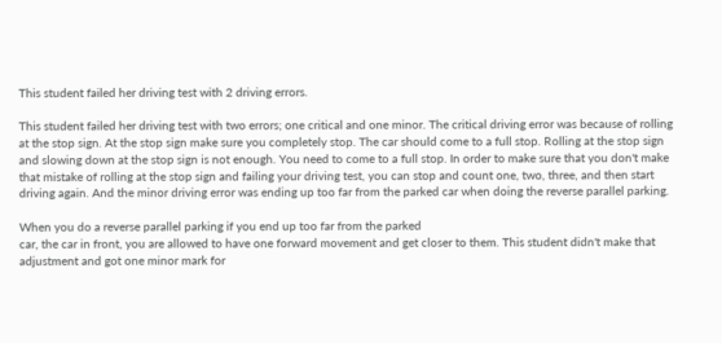This student failed her driving test with 2 driving errors.

This student failed her driving test with two errors; one critical and one minor. The critical driving error was because of rolling at the stop sign. At the stop sign make sure you completely stop. The car should come to a full stop. Rolling at the stop sign and slowing down at the stop sign is not enough. You need to come to a full stop. In order to make sure that you don't make that mistake of rolling at the stop sign and failing your driving test, you can stop and count one, two, three, and then start
driving again. And the minor driving error was ending up too far from the parked car when doing the reverse parallel parking.

When you do a reverse parallel parking if you end up too far from the parked
car, the car in front, you are allowed to have one forward movement and get closer to them. This student didn't make that adjustment and got one minor mark for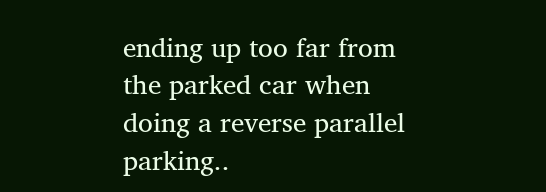ending up too far from the parked car when doing a reverse parallel parking..